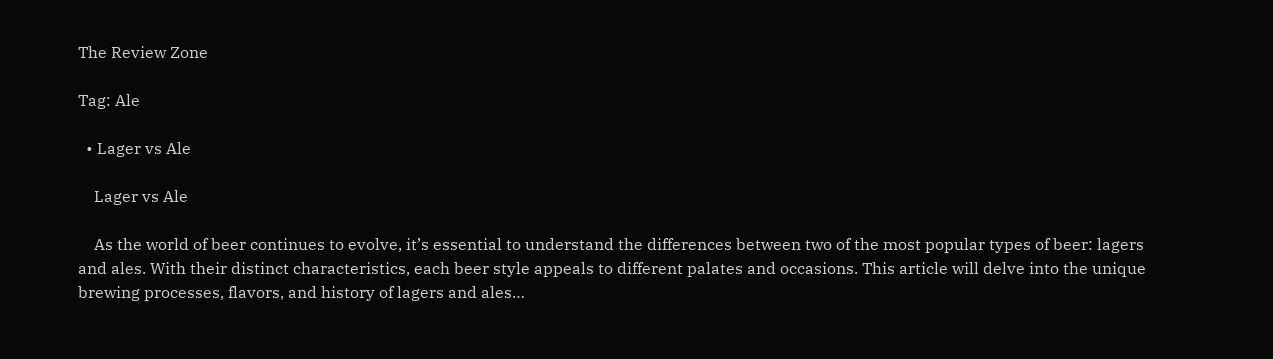The Review Zone

Tag: Ale

  • Lager vs Ale

    Lager vs Ale

    As the world of beer continues to evolve, it’s essential to understand the differences between two of the most popular types of beer: lagers and ales. With their distinct characteristics, each beer style appeals to different palates and occasions. This article will delve into the unique brewing processes, flavors, and history of lagers and ales…